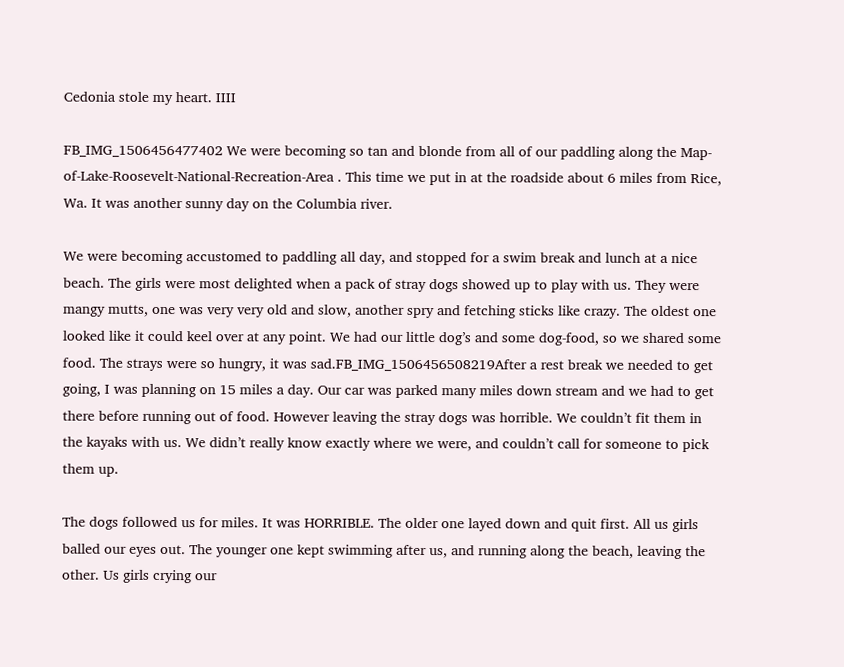Cedonia stole my heart. IIII

FB_IMG_1506456477402 We were becoming so tan and blonde from all of our paddling along the Map-of-Lake-Roosevelt-National-Recreation-Area . This time we put in at the roadside about 6 miles from Rice, Wa. It was another sunny day on the Columbia river.

We were becoming accustomed to paddling all day, and stopped for a swim break and lunch at a nice beach. The girls were most delighted when a pack of stray dogs showed up to play with us. They were mangy mutts, one was very very old and slow, another spry and fetching sticks like crazy. The oldest one looked like it could keel over at any point. We had our little dog’s and some dog-food, so we shared some food. The strays were so hungry, it was sad.FB_IMG_1506456508219After a rest break we needed to get going, I was planning on 15 miles a day. Our car was parked many miles down stream and we had to get there before running out of food. However leaving the stray dogs was horrible. We couldn’t fit them in the kayaks with us. We didn’t really know exactly where we were, and couldn’t call for someone to pick them up.

The dogs followed us for miles. It was HORRIBLE. The older one layed down and quit first. All us girls balled our eyes out. The younger one kept swimming after us, and running along the beach, leaving the other. Us girls crying our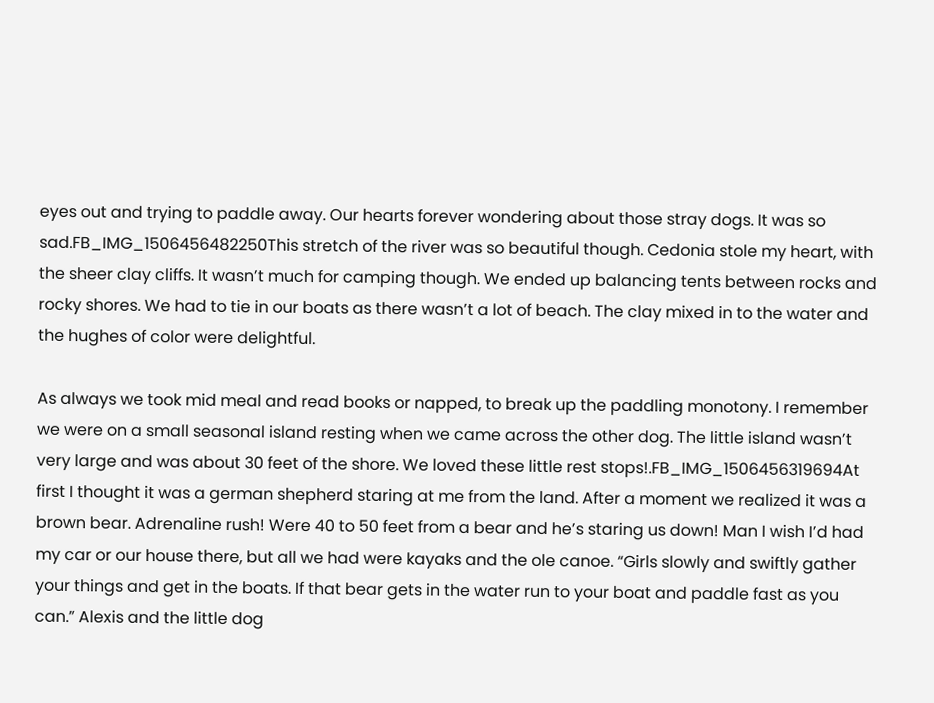eyes out and trying to paddle away. Our hearts forever wondering about those stray dogs. It was so sad.FB_IMG_1506456482250This stretch of the river was so beautiful though. Cedonia stole my heart, with the sheer clay cliffs. It wasn’t much for camping though. We ended up balancing tents between rocks and rocky shores. We had to tie in our boats as there wasn’t a lot of beach. The clay mixed in to the water and the hughes of color were delightful.

As always we took mid meal and read books or napped, to break up the paddling monotony. I remember we were on a small seasonal island resting when we came across the other dog. The little island wasn’t very large and was about 30 feet of the shore. We loved these little rest stops!.FB_IMG_1506456319694At first I thought it was a german shepherd staring at me from the land. After a moment we realized it was a brown bear. Adrenaline rush! Were 40 to 50 feet from a bear and he’s staring us down! Man I wish I’d had my car or our house there, but all we had were kayaks and the ole canoe. “Girls slowly and swiftly gather your things and get in the boats. If that bear gets in the water run to your boat and paddle fast as you can.” Alexis and the little dog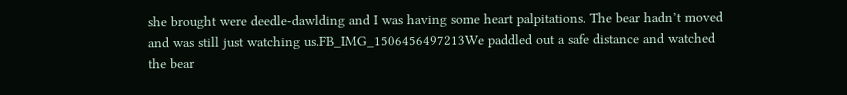she brought were deedle-dawlding and I was having some heart palpitations. The bear hadn’t moved and was still just watching us.FB_IMG_1506456497213We paddled out a safe distance and watched the bear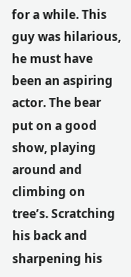for a while. This guy was hilarious, he must have been an aspiring actor. The bear put on a good show, playing around and climbing on tree’s. Scratching his back and sharpening his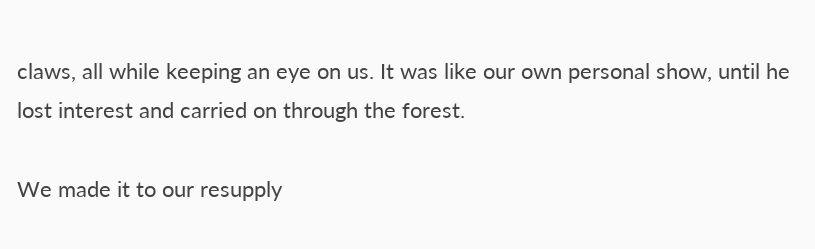claws, all while keeping an eye on us. It was like our own personal show, until he lost interest and carried on through the forest.

We made it to our resupply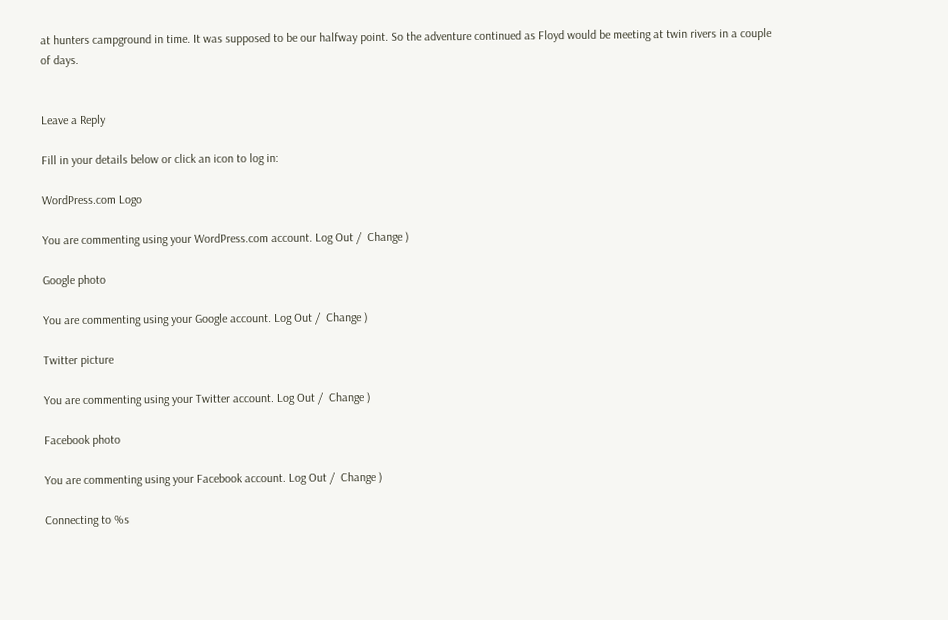at hunters campground in time. It was supposed to be our halfway point. So the adventure continued as Floyd would be meeting at twin rivers in a couple of days.


Leave a Reply

Fill in your details below or click an icon to log in:

WordPress.com Logo

You are commenting using your WordPress.com account. Log Out /  Change )

Google photo

You are commenting using your Google account. Log Out /  Change )

Twitter picture

You are commenting using your Twitter account. Log Out /  Change )

Facebook photo

You are commenting using your Facebook account. Log Out /  Change )

Connecting to %s